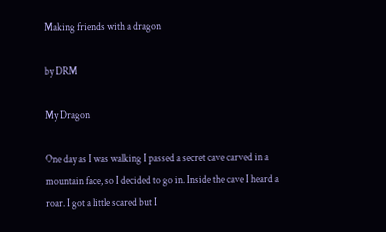Making friends with a dragon

by DRM

My Dragon

One day as I was walking I passed a secret cave carved in a mountain face, so I decided to go in. Inside the cave I heard a roar. I got a little scared but I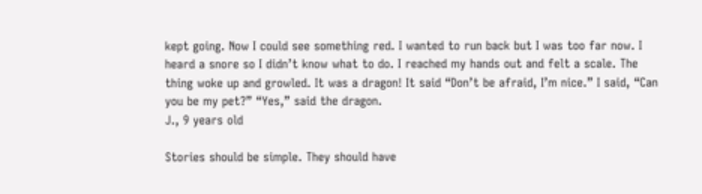kept going. Now I could see something red. I wanted to run back but I was too far now. I heard a snore so I didn’t know what to do. I reached my hands out and felt a scale. The thing woke up and growled. It was a dragon! It said “Don’t be afraid, I’m nice.” I said, “Can you be my pet?” “Yes,” said the dragon.
J., 9 years old

Stories should be simple. They should have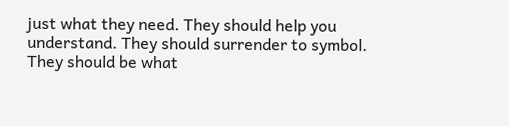just what they need. They should help you understand. They should surrender to symbol. They should be what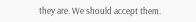they are. We should accept them.